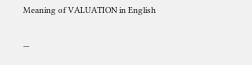Meaning of VALUATION in English

—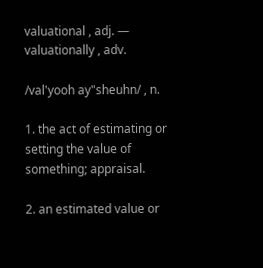valuational , adj. — valuationally , adv.

/val'yooh ay"sheuhn/ , n.

1. the act of estimating or setting the value of something; appraisal.

2. an estimated value or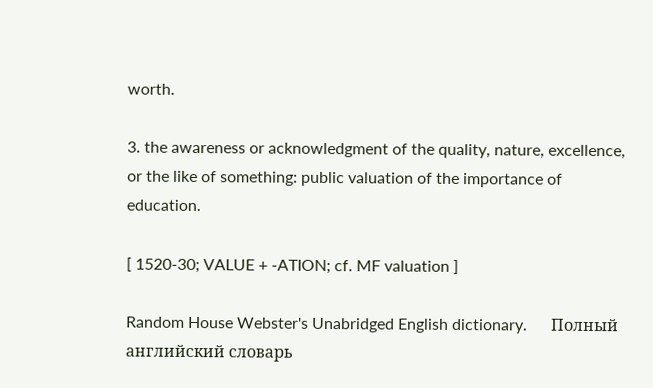worth.

3. the awareness or acknowledgment of the quality, nature, excellence, or the like of something: public valuation of the importance of education.

[ 1520-30; VALUE + -ATION; cf. MF valuation ]

Random House Webster's Unabridged English dictionary.      Полный английский словарь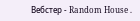Вебстер - Random House .